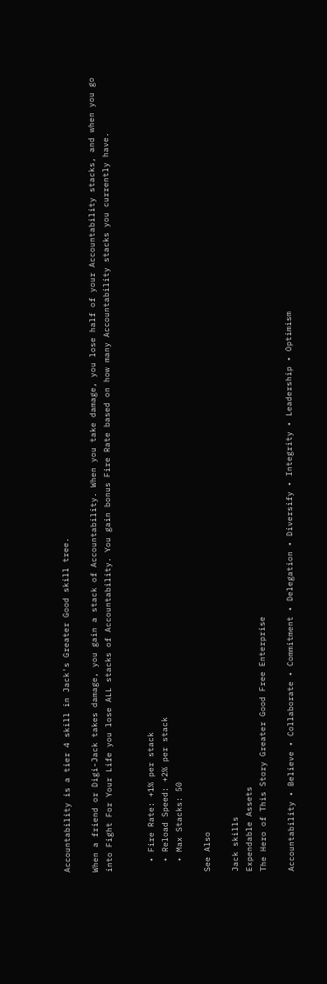Accountability is a tier 4 skill in Jack's Greater Good skill tree.

When a friend or Digi-Jack takes damage, you gain a stack of Accountability. When you take damage, you lose half of your Accountability stacks, and when you go into Fight For Your Life you lose ALL stacks of Accountability. You gain bonus Fire Rate based on how many Accountability stacks you currently have.


  • Fire Rate: +1% per stack
  • Reload Speed: +2% per stack
  • Max Stacks: 50

See Also

Jack skills
Expendable Assets
The Hero of This Story Greater Good Free Enterprise

Accountability • Believe • Collaborate • Commitment • Delegation • Diversify • Integrity • Leadership • Optimism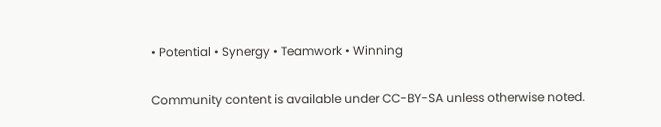• Potential • Synergy • Teamwork • Winning

Community content is available under CC-BY-SA unless otherwise noted.